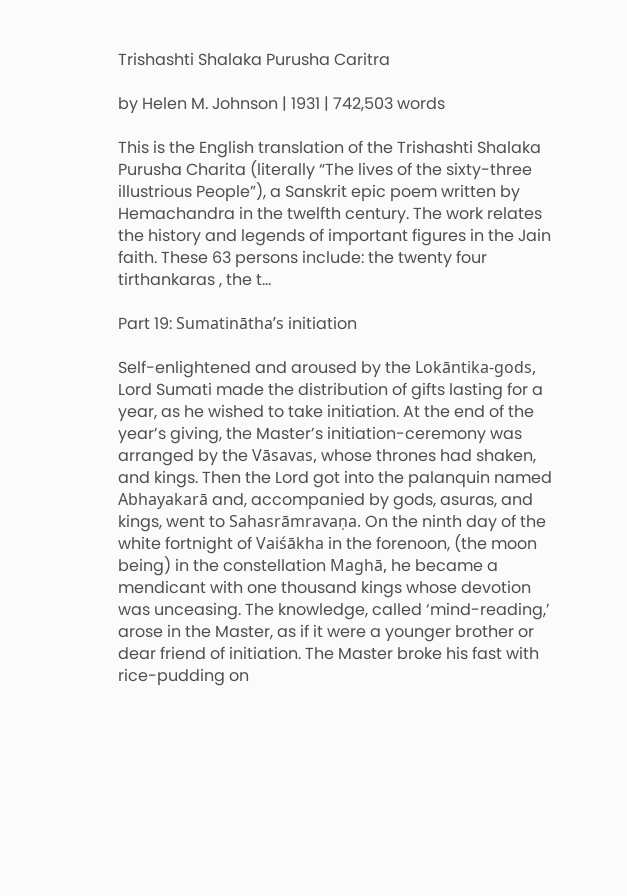Trishashti Shalaka Purusha Caritra

by Helen M. Johnson | 1931 | 742,503 words

This is the English translation of the Trishashti Shalaka Purusha Charita (literally “The lives of the sixty-three illustrious People”), a Sanskrit epic poem written by Hemachandra in the twelfth century. The work relates the history and legends of important figures in the Jain faith. These 63 persons include: the twenty four tirthankaras , the t...

Part 19: Sumatinātha’s initiation

Self-enlightened and aroused by the Lokāntika-gods, Lord Sumati made the distribution of gifts lasting for a year, as he wished to take initiation. At the end of the year’s giving, the Master’s initiation-ceremony was arranged by the Vāsavas, whose thrones had shaken, and kings. Then the Lord got into the palanquin named Abhayakarā and, accompanied by gods, asuras, and kings, went to Sahasrāmravaṇa. On the ninth day of the white fortnight of Vaiśākha in the forenoon, (the moon being) in the constellation Maghā, he became a mendicant with one thousand kings whose devotion was unceasing. The knowledge, called ‘mind-reading,’ arose in the Master, as if it were a younger brother or dear friend of initiation. The Master broke his fast with rice-pudding on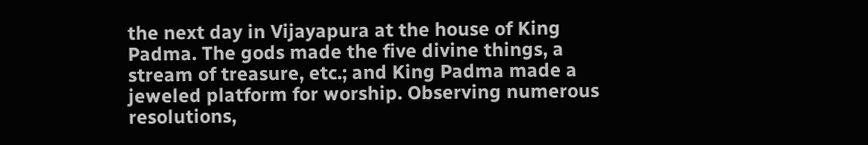the next day in Vijayapura at the house of King Padma. The gods made the five divine things, a stream of treasure, etc.; and King Padma made a jeweled platform for worship. Observing numerous resolutions,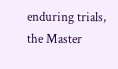enduring trials, the Master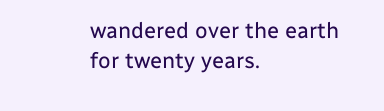wandered over the earth for twenty years.